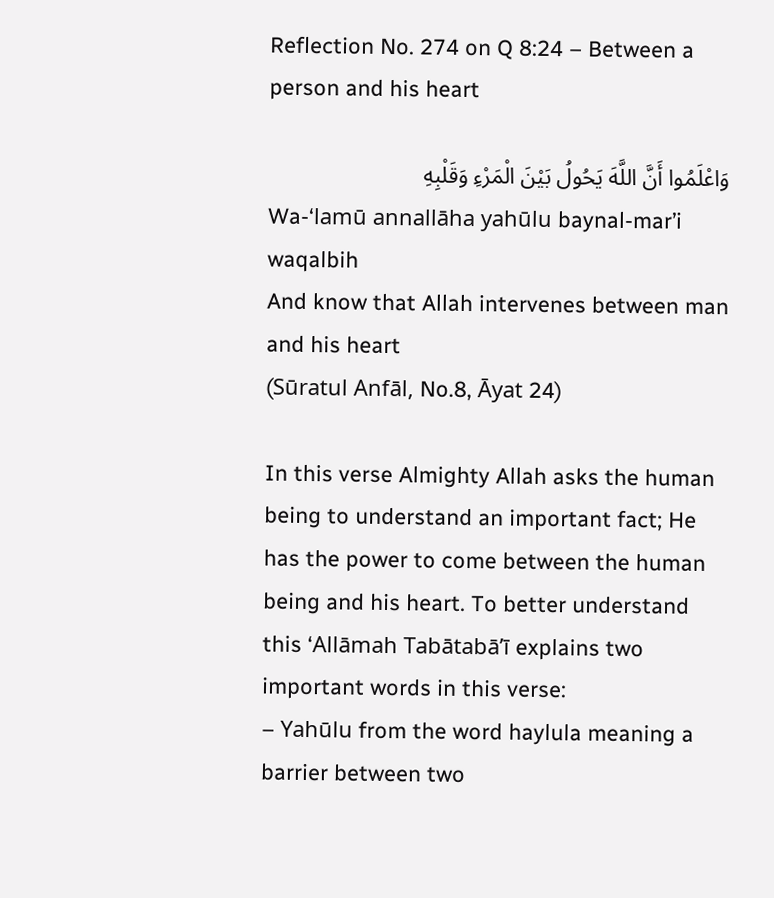Reflection No. 274 on Q 8:24 – Between a person and his heart

وَاعْلَمُوا أَنَّ اللَّهَ يَحُولُ بَيْنَ الْمَرْءِ وَقَلْبِهِ
Wa-‘lamū annallāha yahūlu baynal-mar’i waqalbih
And know that Allah intervenes between man and his heart
(Sūratul Anfāl, No.8, Āyat 24)

In this verse Almighty Allah asks the human being to understand an important fact; He has the power to come between the human being and his heart. To better understand this ‘Allāmah Tabātabā’ī explains two important words in this verse:
– Yahūlu from the word haylula meaning a barrier between two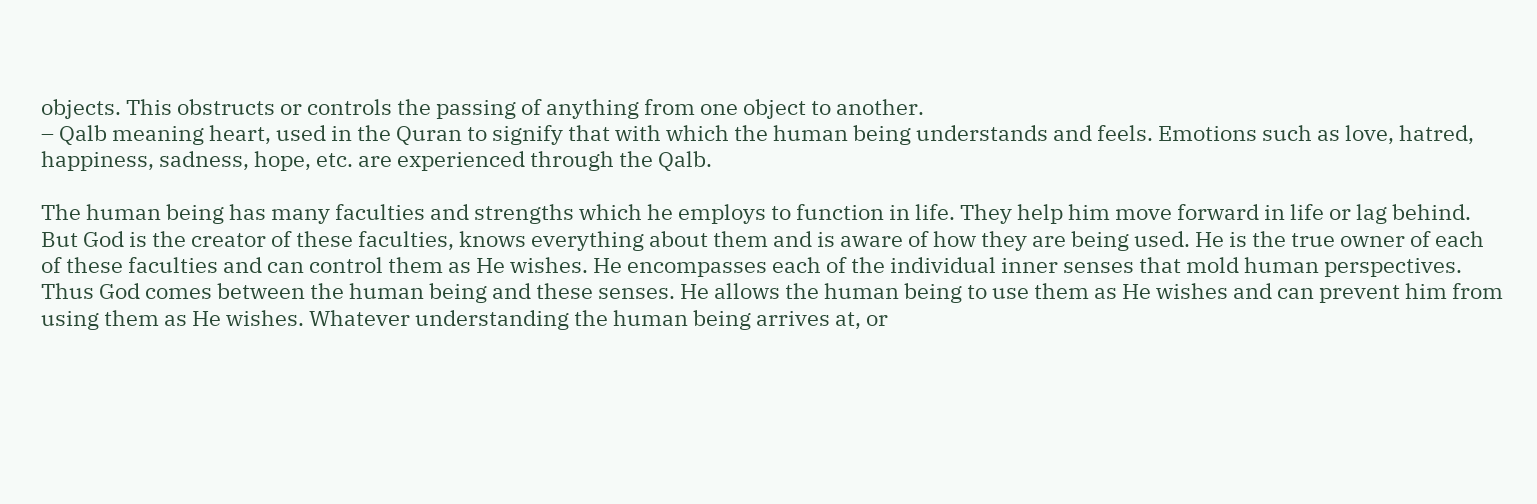objects. This obstructs or controls the passing of anything from one object to another.
– Qalb meaning heart, used in the Quran to signify that with which the human being understands and feels. Emotions such as love, hatred, happiness, sadness, hope, etc. are experienced through the Qalb.

The human being has many faculties and strengths which he employs to function in life. They help him move forward in life or lag behind. But God is the creator of these faculties, knows everything about them and is aware of how they are being used. He is the true owner of each of these faculties and can control them as He wishes. He encompasses each of the individual inner senses that mold human perspectives. Thus God comes between the human being and these senses. He allows the human being to use them as He wishes and can prevent him from using them as He wishes. Whatever understanding the human being arrives at, or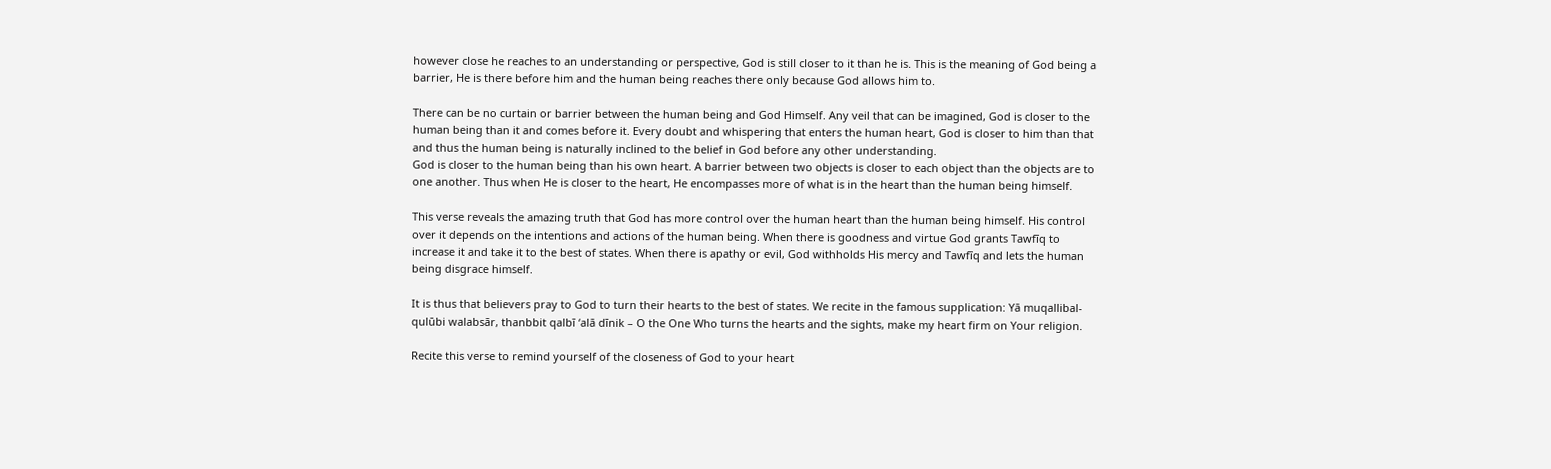however close he reaches to an understanding or perspective, God is still closer to it than he is. This is the meaning of God being a barrier, He is there before him and the human being reaches there only because God allows him to.

There can be no curtain or barrier between the human being and God Himself. Any veil that can be imagined, God is closer to the human being than it and comes before it. Every doubt and whispering that enters the human heart, God is closer to him than that and thus the human being is naturally inclined to the belief in God before any other understanding.
God is closer to the human being than his own heart. A barrier between two objects is closer to each object than the objects are to one another. Thus when He is closer to the heart, He encompasses more of what is in the heart than the human being himself.

This verse reveals the amazing truth that God has more control over the human heart than the human being himself. His control over it depends on the intentions and actions of the human being. When there is goodness and virtue God grants Tawfīq to increase it and take it to the best of states. When there is apathy or evil, God withholds His mercy and Tawfīq and lets the human being disgrace himself.

It is thus that believers pray to God to turn their hearts to the best of states. We recite in the famous supplication: Yā muqallibal-qulūbi walabsār, thanbbit qalbī ‘alā dīnik – O the One Who turns the hearts and the sights, make my heart firm on Your religion.

Recite this verse to remind yourself of the closeness of God to your heart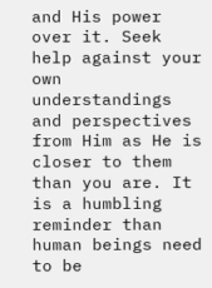and His power over it. Seek help against your own understandings and perspectives from Him as He is closer to them than you are. It is a humbling reminder than human beings need to be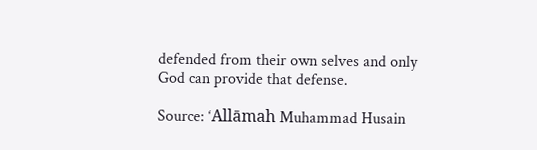defended from their own selves and only God can provide that defense.

Source: ‘Allāmah Muhammad Husain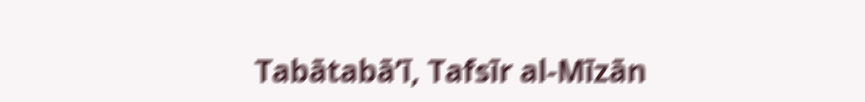Tabātabā’ī, Tafsīr al-Mīzān